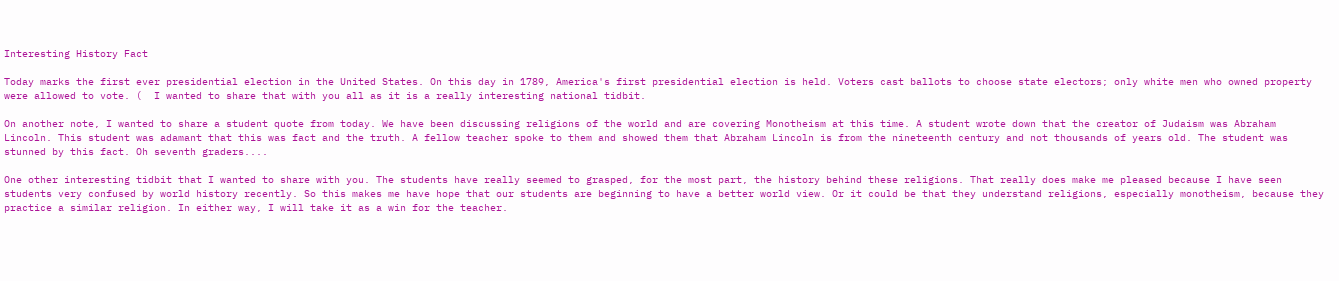Interesting History Fact

Today marks the first ever presidential election in the United States. On this day in 1789, America's first presidential election is held. Voters cast ballots to choose state electors; only white men who owned property were allowed to vote. (  I wanted to share that with you all as it is a really interesting national tidbit.

On another note, I wanted to share a student quote from today. We have been discussing religions of the world and are covering Monotheism at this time. A student wrote down that the creator of Judaism was Abraham Lincoln. This student was adamant that this was fact and the truth. A fellow teacher spoke to them and showed them that Abraham Lincoln is from the nineteenth century and not thousands of years old. The student was stunned by this fact. Oh seventh graders....

One other interesting tidbit that I wanted to share with you. The students have really seemed to grasped, for the most part, the history behind these religions. That really does make me pleased because I have seen students very confused by world history recently. So this makes me have hope that our students are beginning to have a better world view. Or it could be that they understand religions, especially monotheism, because they practice a similar religion. In either way, I will take it as a win for the teacher.